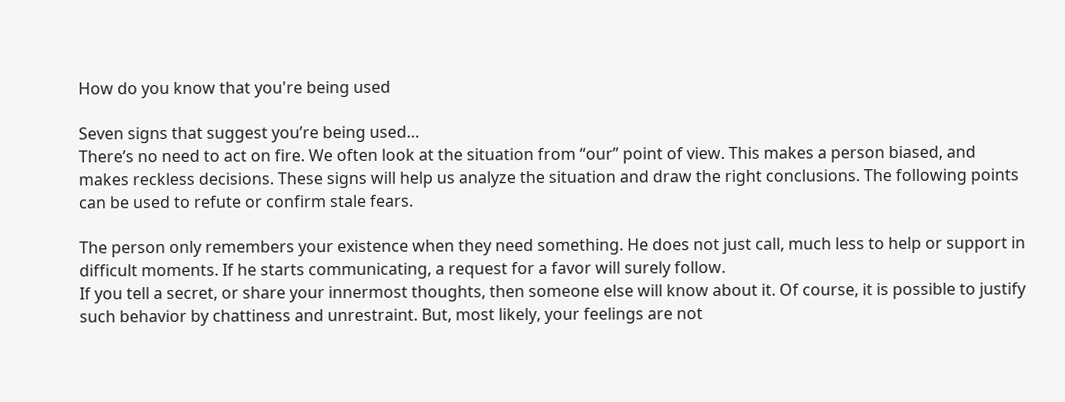How do you know that you're being used

Seven signs that suggest you’re being used…
There’s no need to act on fire. We often look at the situation from “our” point of view. This makes a person biased, and makes reckless decisions. These signs will help us analyze the situation and draw the right conclusions. The following points can be used to refute or confirm stale fears.

The person only remembers your existence when they need something. He does not just call, much less to help or support in difficult moments. If he starts communicating, a request for a favor will surely follow.
If you tell a secret, or share your innermost thoughts, then someone else will know about it. Of course, it is possible to justify such behavior by chattiness and unrestraint. But, most likely, your feelings are not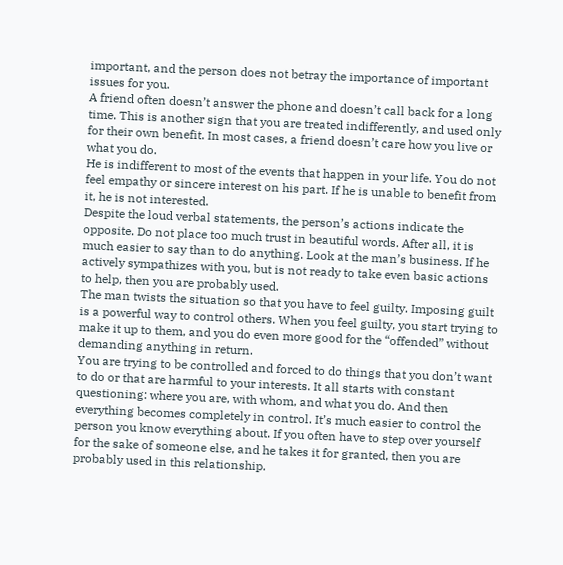important, and the person does not betray the importance of important issues for you.
A friend often doesn’t answer the phone and doesn’t call back for a long time. This is another sign that you are treated indifferently, and used only for their own benefit. In most cases, a friend doesn’t care how you live or what you do.
He is indifferent to most of the events that happen in your life. You do not feel empathy or sincere interest on his part. If he is unable to benefit from it, he is not interested.
Despite the loud verbal statements, the person’s actions indicate the opposite. Do not place too much trust in beautiful words. After all, it is much easier to say than to do anything. Look at the man’s business. If he actively sympathizes with you, but is not ready to take even basic actions to help, then you are probably used.
The man twists the situation so that you have to feel guilty. Imposing guilt is a powerful way to control others. When you feel guilty, you start trying to make it up to them, and you do even more good for the “offended” without demanding anything in return.
You are trying to be controlled and forced to do things that you don’t want to do or that are harmful to your interests. It all starts with constant questioning: where you are, with whom, and what you do. And then everything becomes completely in control. It’s much easier to control the person you know everything about. If you often have to step over yourself for the sake of someone else, and he takes it for granted, then you are probably used in this relationship.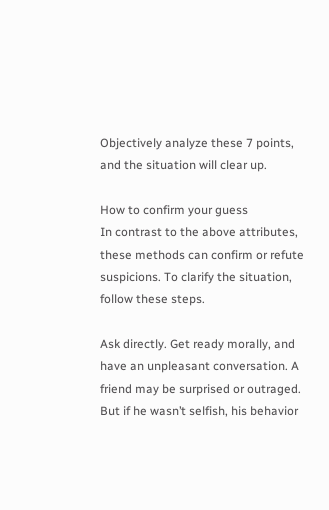Objectively analyze these 7 points, and the situation will clear up.

How to confirm your guess
In contrast to the above attributes, these methods can confirm or refute suspicions. To clarify the situation, follow these steps.

Ask directly. Get ready morally, and have an unpleasant conversation. A friend may be surprised or outraged. But if he wasn’t selfish, his behavior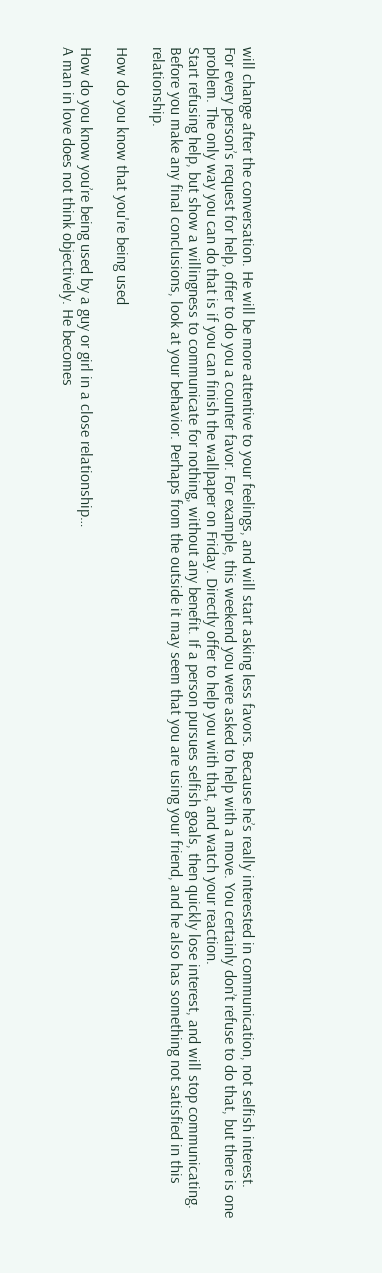will change after the conversation. He will be more attentive to your feelings, and will start asking less favors. Because he’s really interested in communication, not selfish interest.
For every person’s request for help, offer to do you a counter favor. For example, this weekend you were asked to help with a move. You certainly don’t refuse to do that, but there is one problem. The only way you can do that is if you can finish the wallpaper on Friday. Directly offer to help you with that, and watch your reaction.
Start refusing help, but show a willingness to communicate for nothing, without any benefit. If a person pursues selfish goals, then quickly lose interest, and will stop communicating.
Before you make any final conclusions, look at your behavior. Perhaps from the outside it may seem that you are using your friend, and he also has something not satisfied in this relationship.

How do you know that you're being used

How do you know you’re being used by a guy or girl in a close relationship…
A man in love does not think objectively. He becomes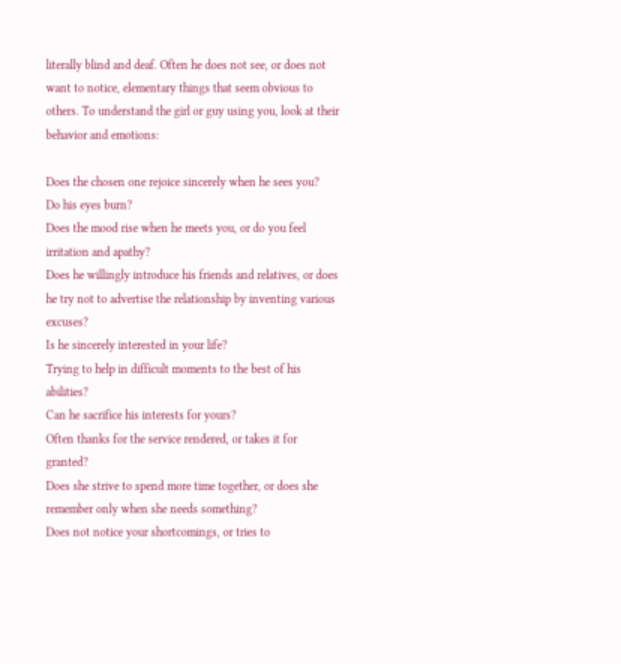literally blind and deaf. Often he does not see, or does not want to notice, elementary things that seem obvious to others. To understand the girl or guy using you, look at their behavior and emotions:

Does the chosen one rejoice sincerely when he sees you?
Do his eyes burn?
Does the mood rise when he meets you, or do you feel irritation and apathy?
Does he willingly introduce his friends and relatives, or does he try not to advertise the relationship by inventing various excuses?
Is he sincerely interested in your life?
Trying to help in difficult moments to the best of his abilities?
Can he sacrifice his interests for yours?
Often thanks for the service rendered, or takes it for granted?
Does she strive to spend more time together, or does she remember only when she needs something?
Does not notice your shortcomings, or tries to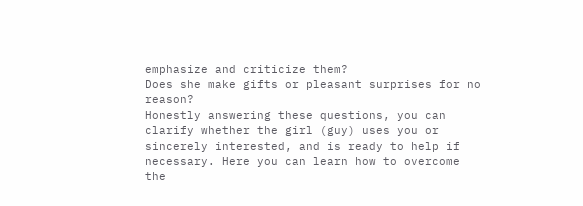emphasize and criticize them?
Does she make gifts or pleasant surprises for no reason?
Honestly answering these questions, you can clarify whether the girl (guy) uses you or sincerely interested, and is ready to help if necessary. Here you can learn how to overcome the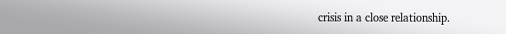crisis in a close relationship.